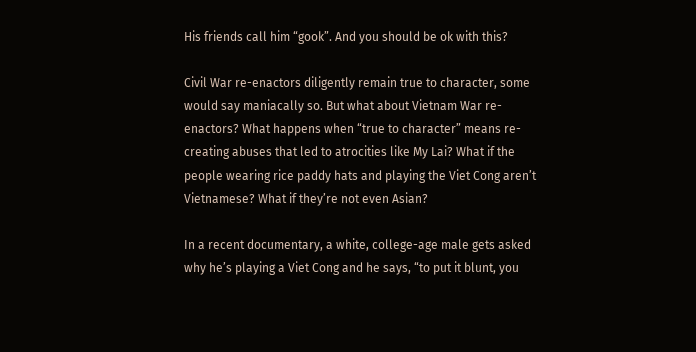His friends call him “gook”. And you should be ok with this?

Civil War re-enactors diligently remain true to character, some would say maniacally so. But what about Vietnam War re-enactors? What happens when “true to character” means re-creating abuses that led to atrocities like My Lai? What if the people wearing rice paddy hats and playing the Viet Cong aren’t Vietnamese? What if they’re not even Asian?

In a recent documentary, a white, college-age male gets asked why he’s playing a Viet Cong and he says, “to put it blunt, you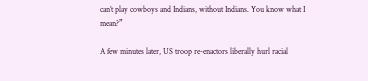can’t play cowboys and Indians, without Indians. You know what I mean?”

A few minutes later, US troop re-enactors liberally hurl racial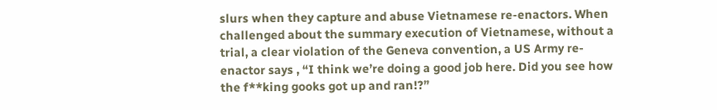slurs when they capture and abuse Vietnamese re-enactors. When challenged about the summary execution of Vietnamese, without a trial, a clear violation of the Geneva convention, a US Army re-enactor says , “I think we’re doing a good job here. Did you see how the f**king gooks got up and ran!?”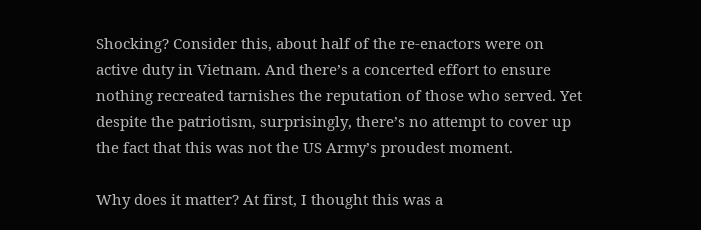Shocking? Consider this, about half of the re-enactors were on active duty in Vietnam. And there’s a concerted effort to ensure nothing recreated tarnishes the reputation of those who served. Yet despite the patriotism, surprisingly, there’s no attempt to cover up the fact that this was not the US Army’s proudest moment.

Why does it matter? At first, I thought this was a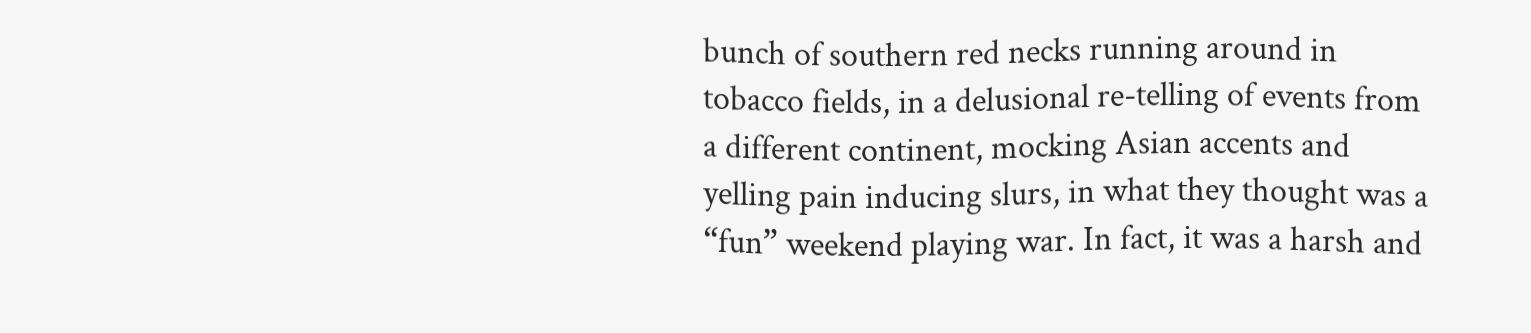bunch of southern red necks running around in tobacco fields, in a delusional re-telling of events from a different continent, mocking Asian accents and yelling pain inducing slurs, in what they thought was a “fun” weekend playing war. In fact, it was a harsh and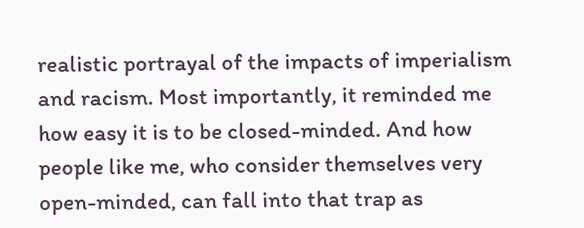realistic portrayal of the impacts of imperialism and racism. Most importantly, it reminded me how easy it is to be closed-minded. And how people like me, who consider themselves very open-minded, can fall into that trap as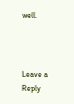well.



Leave a Reply